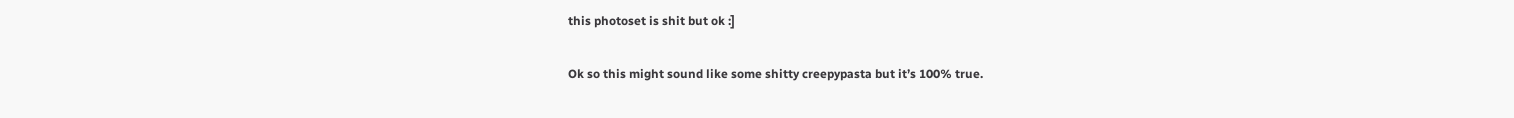this photoset is shit but ok :]

Ok so this might sound like some shitty creepypasta but it’s 100% true.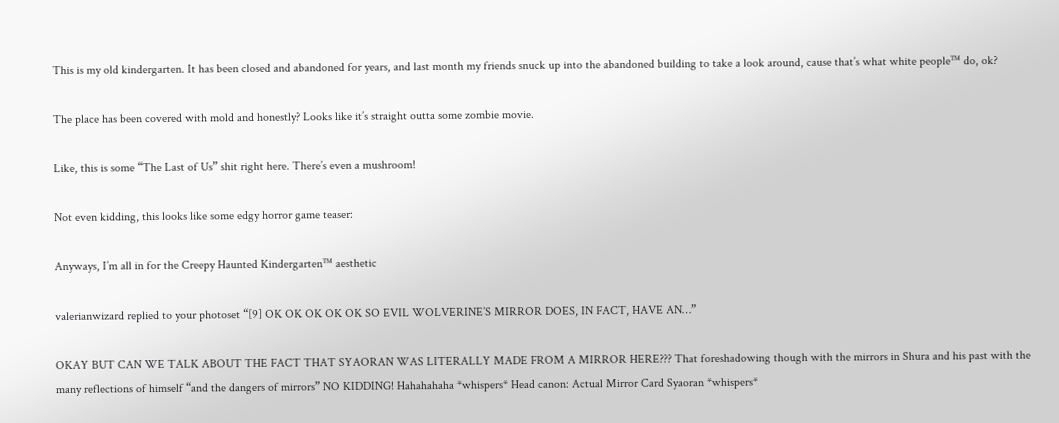This is my old kindergarten. It has been closed and abandoned for years, and last month my friends snuck up into the abandoned building to take a look around, cause that’s what white people™ do, ok?

The place has been covered with mold and honestly? Looks like it’s straight outta some zombie movie.

Like, this is some “The Last of Us” shit right here. There’s even a mushroom!

Not even kidding, this looks like some edgy horror game teaser:

Anyways, I’m all in for the Creepy Haunted Kindergarten™ aesthetic

valerianwizard replied to your photoset “[9] OK OK OK OK OK SO EVIL WOLVERINE’S MIRROR DOES, IN FACT, HAVE AN…”

OKAY BUT CAN WE TALK ABOUT THE FACT THAT SYAORAN WAS LITERALLY MADE FROM A MIRROR HERE??? That foreshadowing though with the mirrors in Shura and his past with the many reflections of himself “and the dangers of mirrors” NO KIDDING! Hahahahaha *whispers* Head canon: Actual Mirror Card Syaoran *whispers*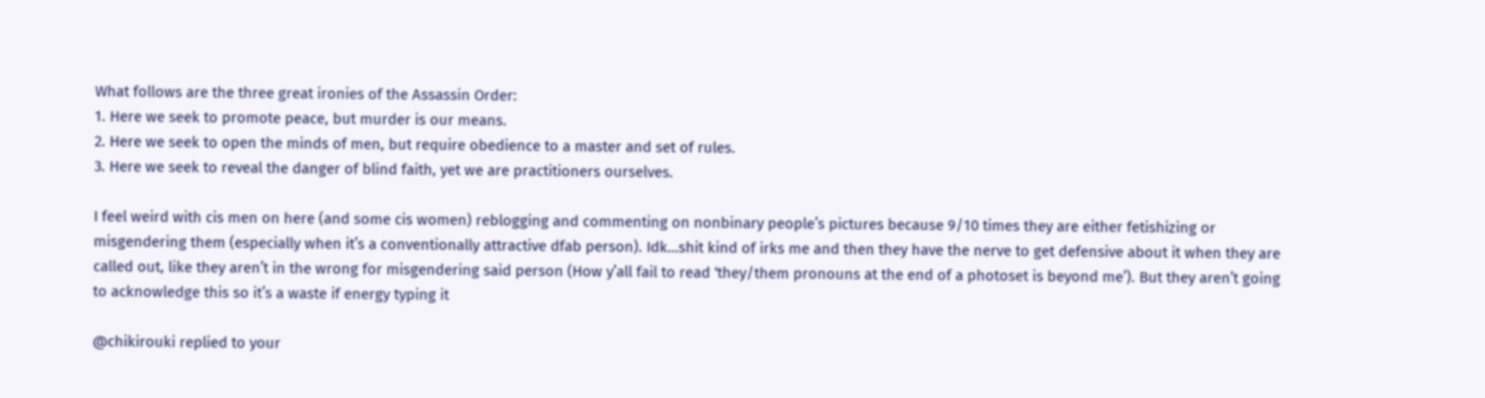What follows are the three great ironies of the Assassin Order:
1. Here we seek to promote peace, but murder is our means.
2. Here we seek to open the minds of men, but require obedience to a master and set of rules.
3. Here we seek to reveal the danger of blind faith, yet we are practitioners ourselves.

I feel weird with cis men on here (and some cis women) reblogging and commenting on nonbinary people’s pictures because 9/10 times they are either fetishizing or misgendering them (especially when it’s a conventionally attractive dfab person). Idk…shit kind of irks me and then they have the nerve to get defensive about it when they are called out, like they aren’t in the wrong for misgendering said person (How y’all fail to read ‘they/them pronouns at the end of a photoset is beyond me’). But they aren’t going to acknowledge this so it’s a waste if energy typing it

@chikirouki replied to your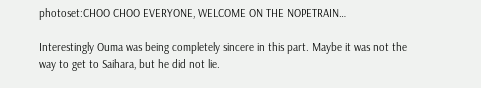photoset:CHOO CHOO EVERYONE, WELCOME ON THE NOPETRAIN…

Interestingly Ouma was being completely sincere in this part. Maybe it was not the way to get to Saihara, but he did not lie.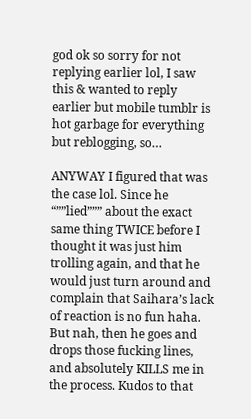god ok so sorry for not replying earlier lol, I saw this & wanted to reply earlier but mobile tumblr is hot garbage for everything but reblogging, so…

ANYWAY I figured that was the case lol. Since he “””lied””” about the exact same thing TWICE before I thought it was just him trolling again, and that he would just turn around and complain that Saihara’s lack of reaction is no fun haha. But nah, then he goes and drops those fucking lines, and absolutely KILLS me in the process. Kudos to that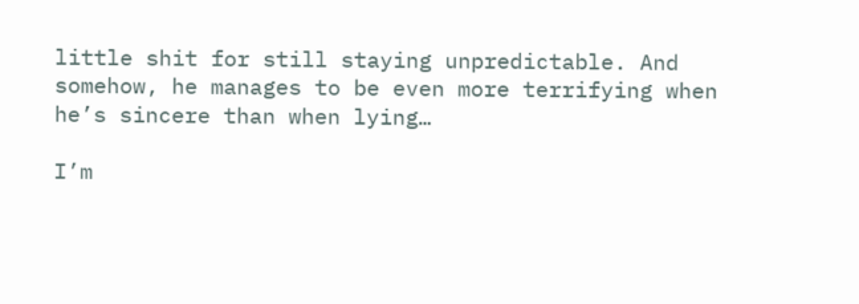little shit for still staying unpredictable. And somehow, he manages to be even more terrifying when he’s sincere than when lying…

I’m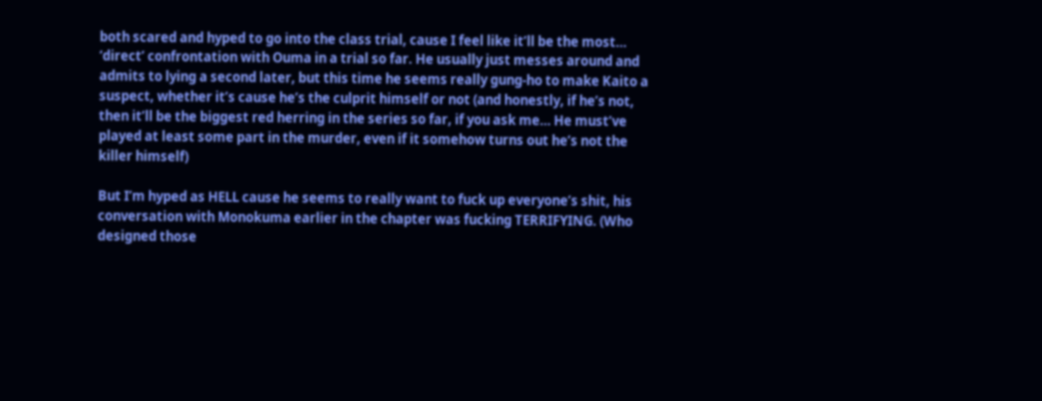both scared and hyped to go into the class trial, cause I feel like it’ll be the most… ‘direct’ confrontation with Ouma in a trial so far. He usually just messes around and admits to lying a second later, but this time he seems really gung-ho to make Kaito a suspect, whether it’s cause he’s the culprit himself or not (and honestly, if he’s not, then it’ll be the biggest red herring in the series so far, if you ask me… He must’ve played at least some part in the murder, even if it somehow turns out he’s not the killer himself)

But I’m hyped as HELL cause he seems to really want to fuck up everyone’s shit, his conversation with Monokuma earlier in the chapter was fucking TERRIFYING. (Who designed those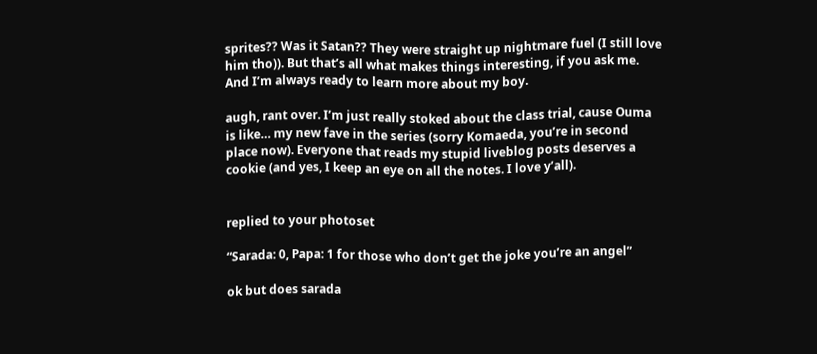sprites?? Was it Satan?? They were straight up nightmare fuel (I still love him tho)). But that’s all what makes things interesting, if you ask me. And I’m always ready to learn more about my boy.

augh, rant over. I’m just really stoked about the class trial, cause Ouma is like… my new fave in the series (sorry Komaeda, you’re in second place now). Everyone that reads my stupid liveblog posts deserves a cookie (and yes, I keep an eye on all the notes. I love y’all).


replied to your photoset

“Sarada: 0, Papa: 1 for those who don’t get the joke you’re an angel”

ok but does sarada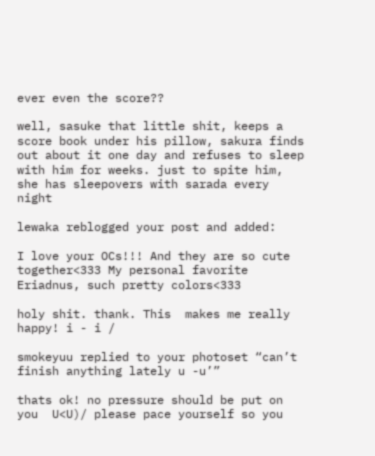ever even the score??

well, sasuke that little shit, keeps a score book under his pillow, sakura finds out about it one day and refuses to sleep with him for weeks. just to spite him, she has sleepovers with sarada every night

lewaka reblogged your post and added:

I love your OCs!!! And they are so cute together<333 My personal favorite Eriadnus, such pretty colors<333

holy shit. thank. This  makes me really happy! i - i /

smokeyuu replied to your photoset “can’t finish anything lately u -u’”

thats ok! no pressure should be put on you  U<U)/ please pace yourself so you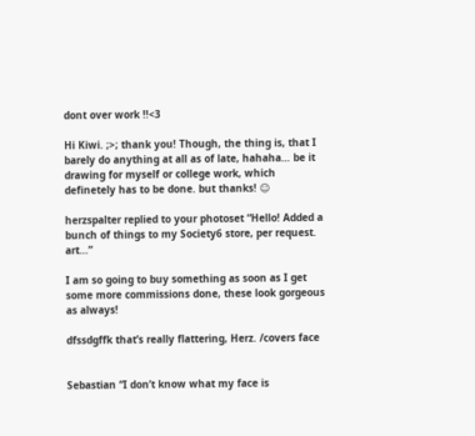dont over work !!<3

Hi Kiwi. ;>; thank you! Though, the thing is, that I barely do anything at all as of late, hahaha… be it drawing for myself or college work, which definetely has to be done. but thanks! ☺

herzspalter replied to your photoset “Hello! Added a bunch of things to my Society6 store, per request. art…”

I am so going to buy something as soon as I get some more commissions done, these look gorgeous as always!

dfssdgffk that’s really flattering, Herz. /covers face


Sebastian “I don’t know what my face is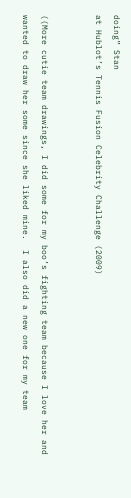doing” Stan
at Hublot’s Tennis Fusion Celebrity Challenge (2009)


((More cutie team drawings, I did some for my boo’s fighting team because I love her and wanted to draw her some since she liked mine.  I also did a new one for my team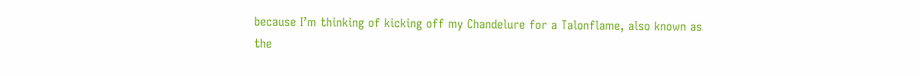because I’m thinking of kicking off my Chandelure for a Talonflame, also known as the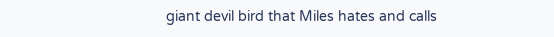giant devil bird that Miles hates and calls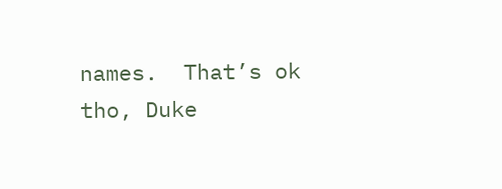names.  That’s ok tho, Duke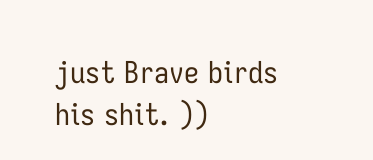just Brave birds his shit. ))